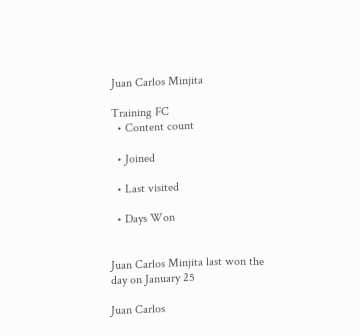Juan Carlos Minjita

Training FC
  • Content count

  • Joined

  • Last visited

  • Days Won


Juan Carlos Minjita last won the day on January 25

Juan Carlos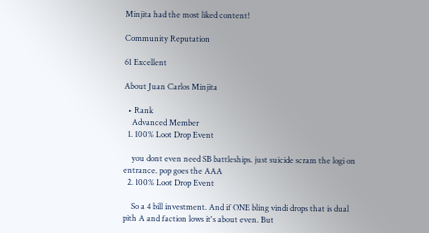Minjita had the most liked content!

Community Reputation

61 Excellent

About Juan Carlos Minjita

  • Rank
    Advanced Member
  1. 100% Loot Drop Event

    you dont even need SB battleships. just suicide scram the logi on entrance. pop goes the AAA
  2. 100% Loot Drop Event

    So a 4 bill investment. And if ONE bling vindi drops that is dual pith A and faction lows it's about even. But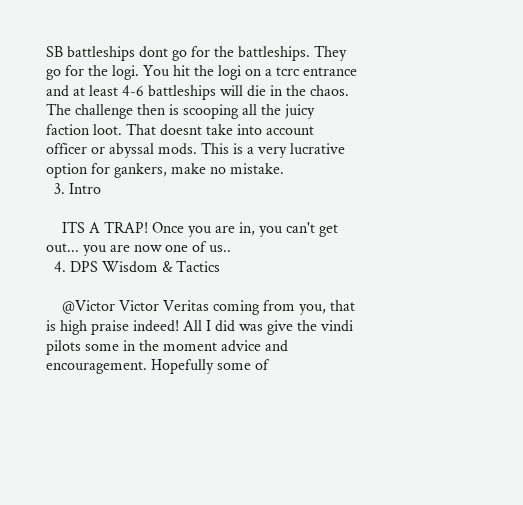SB battleships dont go for the battleships. They go for the logi. You hit the logi on a tcrc entrance and at least 4-6 battleships will die in the chaos. The challenge then is scooping all the juicy faction loot. That doesnt take into account officer or abyssal mods. This is a very lucrative option for gankers, make no mistake.
  3. Intro

    ITS A TRAP! Once you are in, you can't get out... you are now one of us..
  4. DPS Wisdom & Tactics

    @Victor Victor Veritas coming from you, that is high praise indeed! All I did was give the vindi pilots some in the moment advice and encouragement. Hopefully some of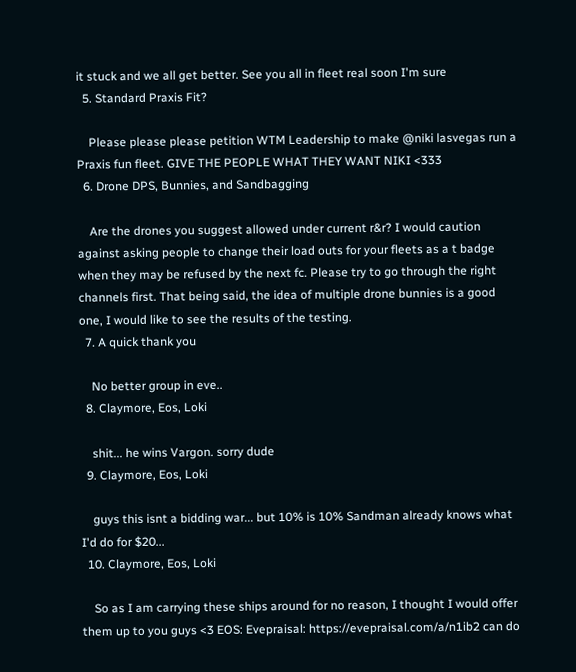it stuck and we all get better. See you all in fleet real soon I'm sure
  5. Standard Praxis Fit?

    Please please please petition WTM Leadership to make @niki lasvegas run a Praxis fun fleet. GIVE THE PEOPLE WHAT THEY WANT NIKI <333
  6. Drone DPS, Bunnies, and Sandbagging

    Are the drones you suggest allowed under current r&r? I would caution against asking people to change their load outs for your fleets as a t badge when they may be refused by the next fc. Please try to go through the right channels first. That being said, the idea of multiple drone bunnies is a good one, I would like to see the results of the testing.
  7. A quick thank you

    No better group in eve..
  8. Claymore, Eos, Loki

    shit... he wins Vargon. sorry dude
  9. Claymore, Eos, Loki

    guys this isnt a bidding war... but 10% is 10% Sandman already knows what I'd do for $20...
  10. Claymore, Eos, Loki

    So as I am carrying these ships around for no reason, I thought I would offer them up to you guys <3 EOS: Evepraisal: https://evepraisal.com/a/n1ib2 can do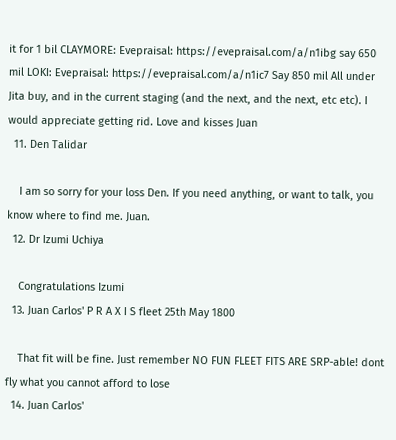it for 1 bil CLAYMORE: Evepraisal: https://evepraisal.com/a/n1ibg say 650 mil LOKI: Evepraisal: https://evepraisal.com/a/n1ic7 Say 850 mil All under Jita buy, and in the current staging (and the next, and the next, etc etc). I would appreciate getting rid. Love and kisses Juan
  11. Den Talidar

    I am so sorry for your loss Den. If you need anything, or want to talk, you know where to find me. Juan.
  12. Dr Izumi Uchiya

    Congratulations Izumi
  13. Juan Carlos' P R A X I S fleet 25th May 1800

    That fit will be fine. Just remember NO FUN FLEET FITS ARE SRP-able! dont fly what you cannot afford to lose
  14. Juan Carlos'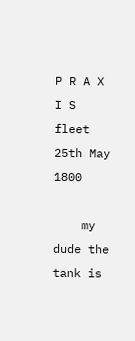P R A X I S fleet 25th May 1800

    my dude the tank is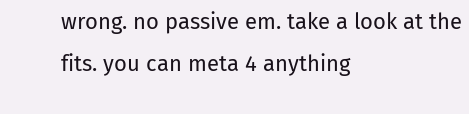wrong. no passive em. take a look at the fits. you can meta 4 anything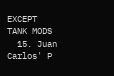EXCEPT TANK MODS
  15. Juan Carlos' P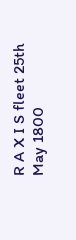R A X I S fleet 25th May 1800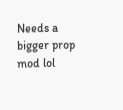Needs a bigger prop mod lol